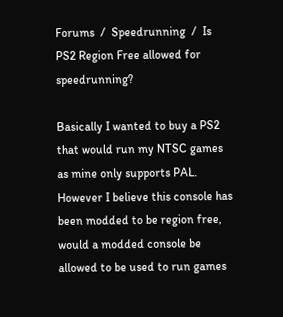Forums  /  Speedrunning  /  Is PS2 Region Free allowed for speedrunning?

Basically I wanted to buy a PS2 that would run my NTSC games as mine only supports PAL. However I believe this console has been modded to be region free, would a modded console be allowed to be used to run games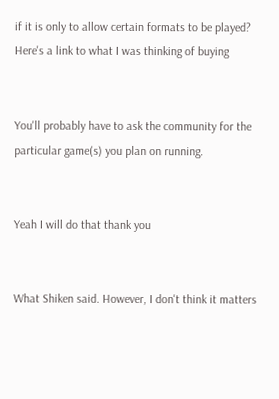if it is only to allow certain formats to be played? Here's a link to what I was thinking of buying


You'll probably have to ask the community for the particular game(s) you plan on running.


Yeah I will do that thank you


What Shiken said. However, I don't think it matters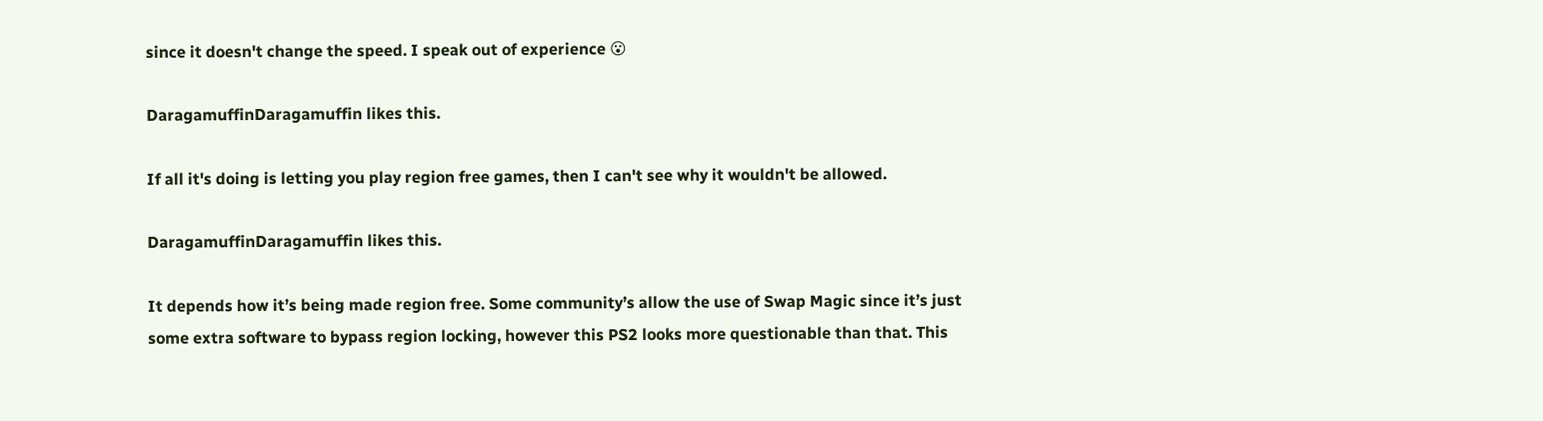since it doesn't change the speed. I speak out of experience 😮

DaragamuffinDaragamuffin likes this.

If all it's doing is letting you play region free games, then I can't see why it wouldn't be allowed.

DaragamuffinDaragamuffin likes this.

It depends how it’s being made region free. Some community’s allow the use of Swap Magic since it’s just some extra software to bypass region locking, however this PS2 looks more questionable than that. This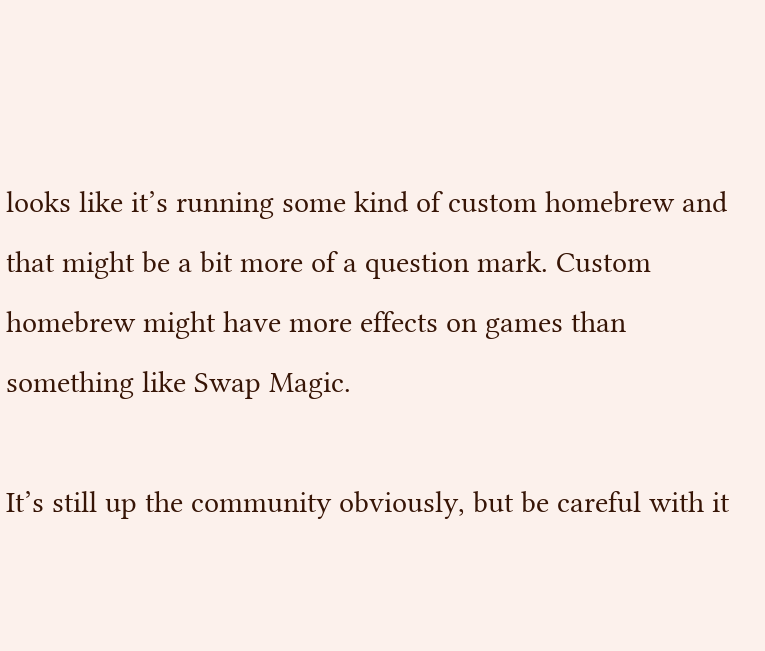looks like it’s running some kind of custom homebrew and that might be a bit more of a question mark. Custom homebrew might have more effects on games than something like Swap Magic.

It’s still up the community obviously, but be careful with it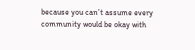because you can’t assume every community would be okay with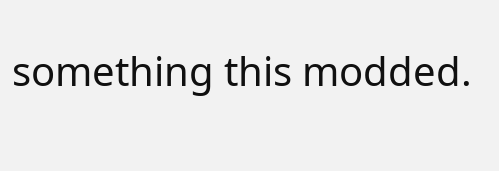something this modded.